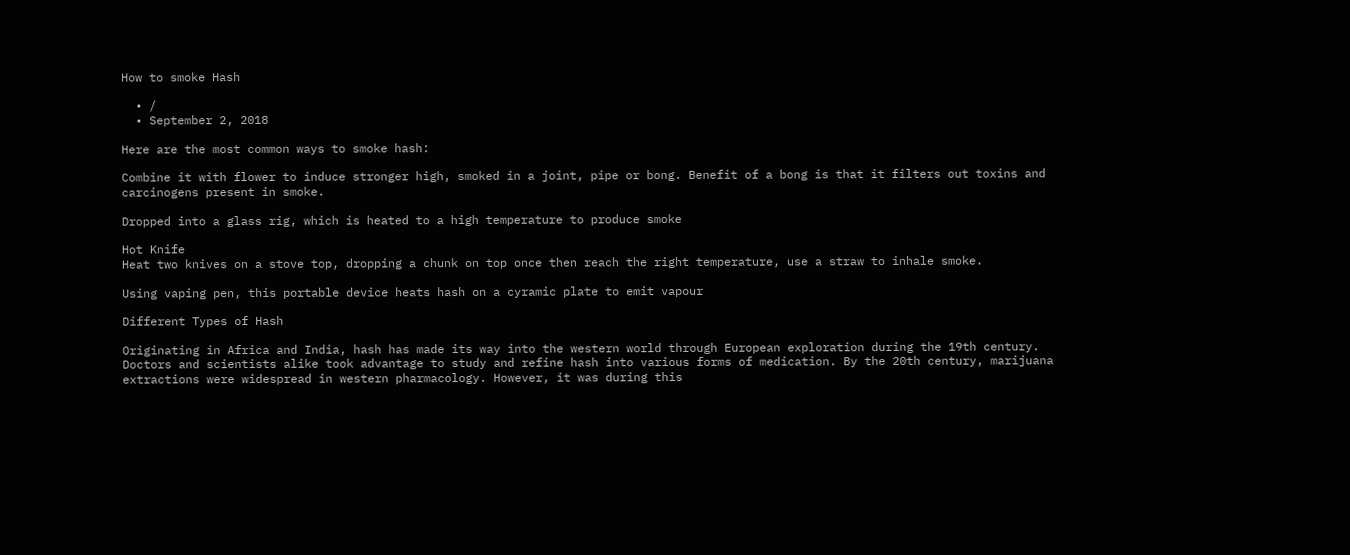How to smoke Hash

  • /
  • September 2, 2018

Here are the most common ways to smoke hash:

Combine it with flower to induce stronger high, smoked in a joint, pipe or bong. Benefit of a bong is that it filters out toxins and carcinogens present in smoke.

Dropped into a glass rig, which is heated to a high temperature to produce smoke

Hot Knife
Heat two knives on a stove top, dropping a chunk on top once then reach the right temperature, use a straw to inhale smoke.

Using vaping pen, this portable device heats hash on a cyramic plate to emit vapour

Different Types of Hash

Originating in Africa and India, hash has made its way into the western world through European exploration during the 19th century. Doctors and scientists alike took advantage to study and refine hash into various forms of medication. By the 20th century, marijuana extractions were widespread in western pharmacology. However, it was during this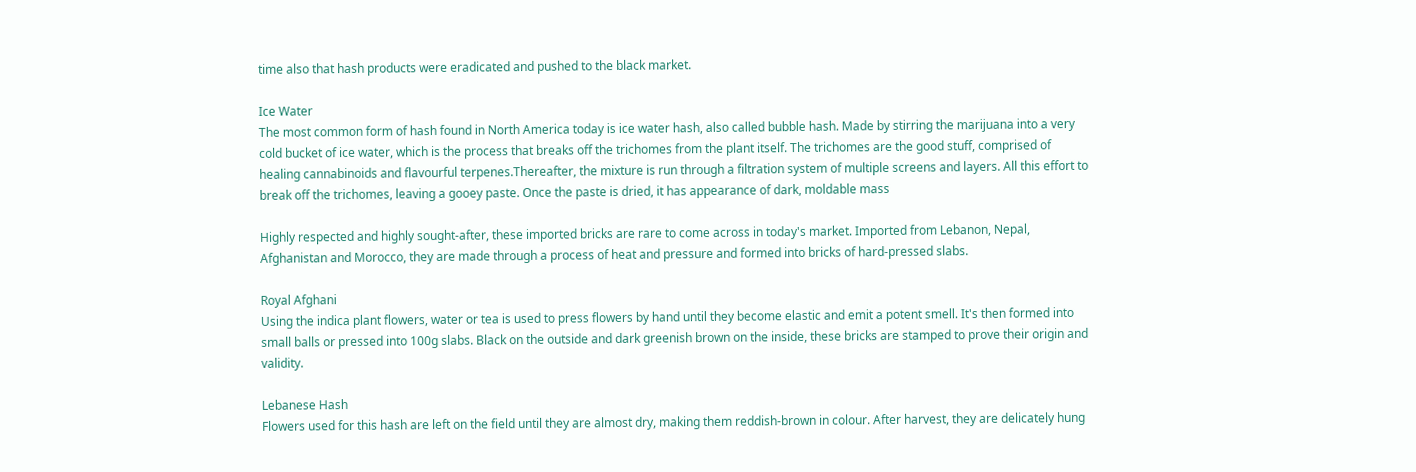time also that hash products were eradicated and pushed to the black market.

Ice Water
The most common form of hash found in North America today is ice water hash, also called bubble hash. Made by stirring the marijuana into a very cold bucket of ice water, which is the process that breaks off the trichomes from the plant itself. The trichomes are the good stuff, comprised of healing cannabinoids and flavourful terpenes.Thereafter, the mixture is run through a filtration system of multiple screens and layers. All this effort to break off the trichomes, leaving a gooey paste. Once the paste is dried, it has appearance of dark, moldable mass

Highly respected and highly sought-after, these imported bricks are rare to come across in today's market. Imported from Lebanon, Nepal, Afghanistan and Morocco, they are made through a process of heat and pressure and formed into bricks of hard-pressed slabs.

Royal Afghani
Using the indica plant flowers, water or tea is used to press flowers by hand until they become elastic and emit a potent smell. It's then formed into small balls or pressed into 100g slabs. Black on the outside and dark greenish brown on the inside, these bricks are stamped to prove their origin and validity.

Lebanese Hash
Flowers used for this hash are left on the field until they are almost dry, making them reddish-brown in colour. After harvest, they are delicately hung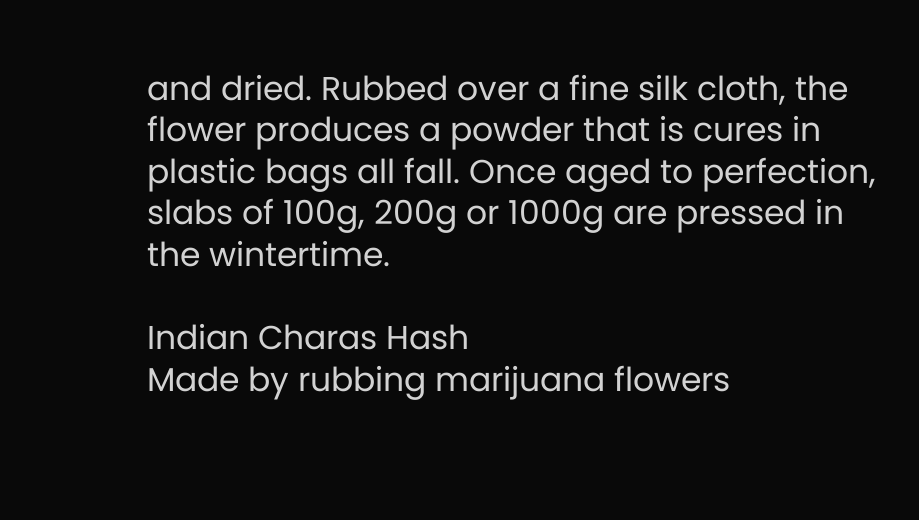and dried. Rubbed over a fine silk cloth, the flower produces a powder that is cures in plastic bags all fall. Once aged to perfection, slabs of 100g, 200g or 1000g are pressed in the wintertime.

Indian Charas Hash
Made by rubbing marijuana flowers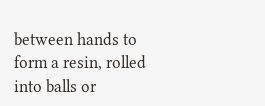between hands to form a resin, rolled into balls or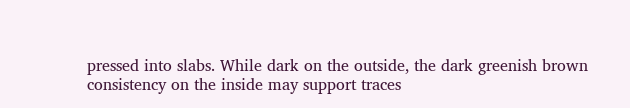pressed into slabs. While dark on the outside, the dark greenish brown consistency on the inside may support traces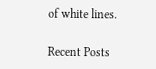of white lines.

Recent Posts